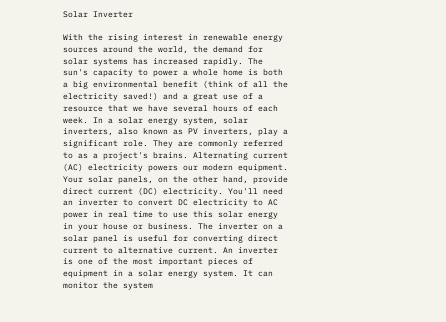Solar Inverter

With the rising interest in renewable energy sources around the world, the demand for solar systems has increased rapidly. The sun's capacity to power a whole home is both a big environmental benefit (think of all the electricity saved!) and a great use of a resource that we have several hours of each week. In a solar energy system, solar inverters, also known as PV inverters, play a significant role. They are commonly referred to as a project's brains. Alternating current (AC) electricity powers our modern equipment. Your solar panels, on the other hand, provide direct current (DC) electricity. You'll need an inverter to convert DC electricity to AC power in real time to use this solar energy in your house or business. The inverter on a solar panel is useful for converting direct current to alternative current. An inverter is one of the most important pieces of equipment in a solar energy system. It can monitor the system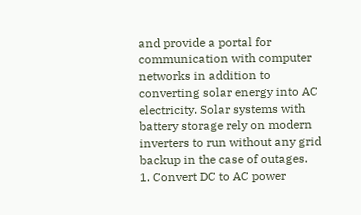and provide a portal for communication with computer networks in addition to converting solar energy into AC electricity. Solar systems with battery storage rely on modern inverters to run without any grid backup in the case of outages.
1. Convert DC to AC power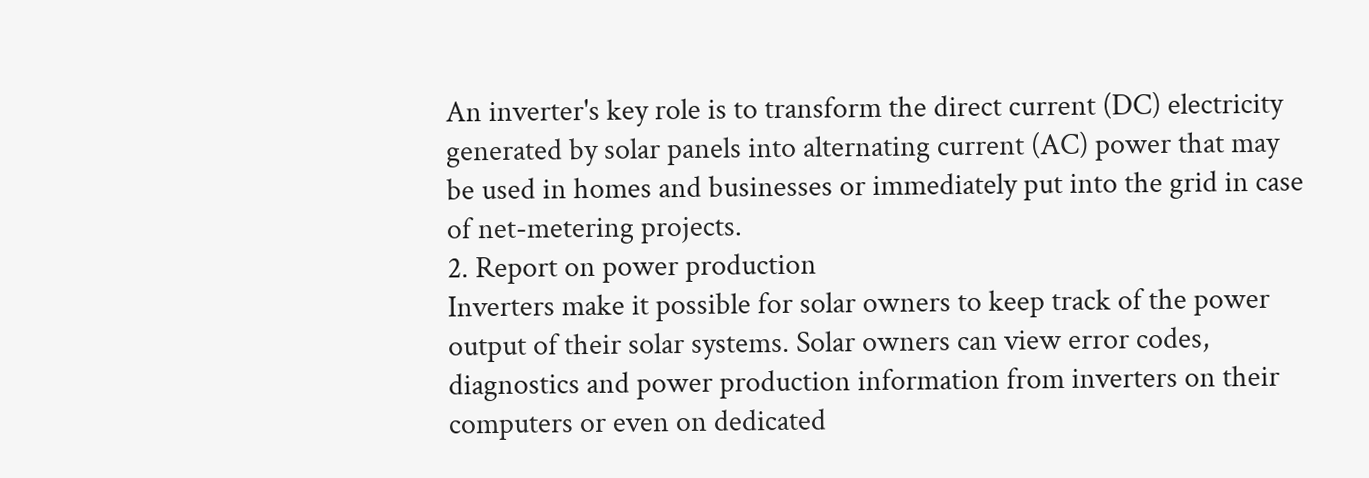An inverter's key role is to transform the direct current (DC) electricity generated by solar panels into alternating current (AC) power that may be used in homes and businesses or immediately put into the grid in case of net-metering projects.
2. Report on power production
Inverters make it possible for solar owners to keep track of the power output of their solar systems. Solar owners can view error codes, diagnostics and power production information from inverters on their computers or even on dedicated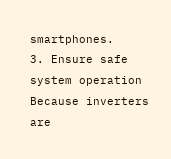smartphones.
3. Ensure safe system operation
Because inverters are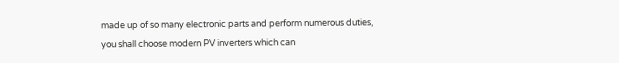made up of so many electronic parts and perform numerous duties, you shall choose modern PV inverters which can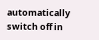automatically switch off in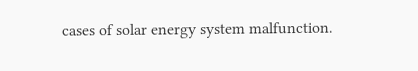cases of solar energy system malfunction.